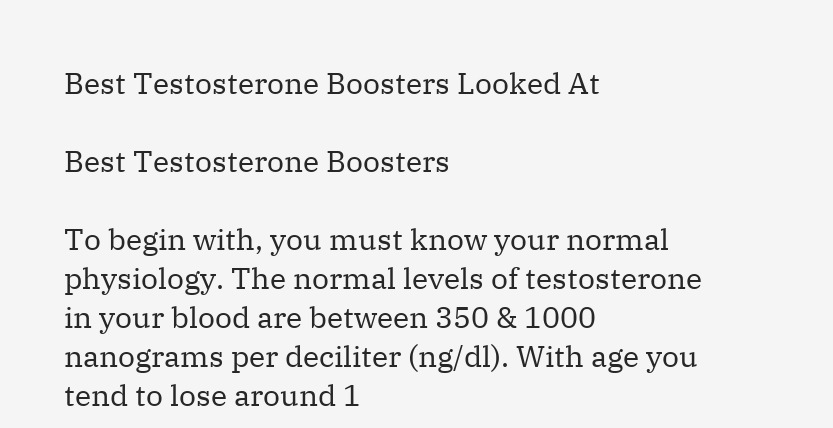Best Testosterone Boosters Looked At

Best Testosterone Boosters

To begin with, you must know your normal physiology. The normal levels of testosterone in your blood are between 350 & 1000 nanograms per deciliter (ng/dl). With age you tend to lose around 1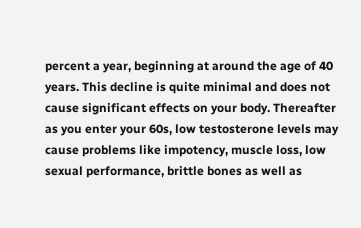percent a year, beginning at around the age of 40 years. This decline is quite minimal and does not cause significant effects on your body. Thereafter as you enter your 60s, low testosterone levels may cause problems like impotency, muscle loss, low sexual performance, brittle bones as well as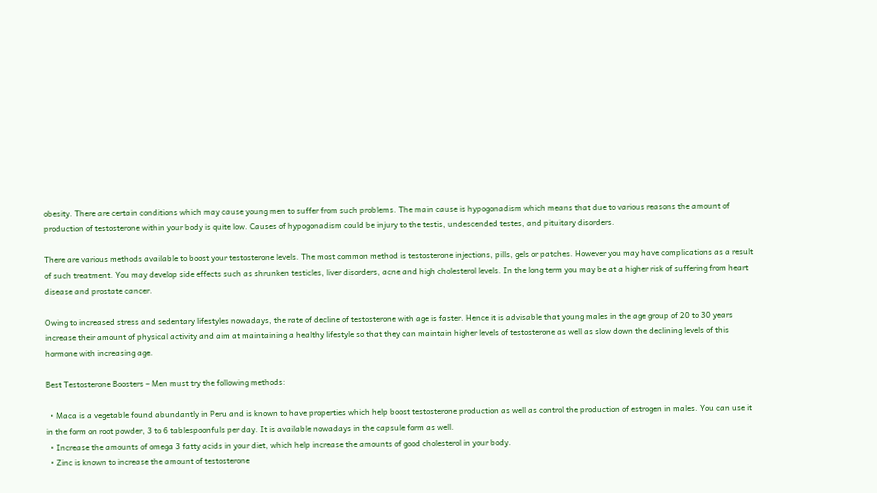obesity. There are certain conditions which may cause young men to suffer from such problems. The main cause is hypogonadism which means that due to various reasons the amount of production of testosterone within your body is quite low. Causes of hypogonadism could be injury to the testis, undescended testes, and pituitary disorders.

There are various methods available to boost your testosterone levels. The most common method is testosterone injections, pills, gels or patches. However you may have complications as a result of such treatment. You may develop side effects such as shrunken testicles, liver disorders, acne and high cholesterol levels. In the long term you may be at a higher risk of suffering from heart disease and prostate cancer.

Owing to increased stress and sedentary lifestyles nowadays, the rate of decline of testosterone with age is faster. Hence it is advisable that young males in the age group of 20 to 30 years increase their amount of physical activity and aim at maintaining a healthy lifestyle so that they can maintain higher levels of testosterone as well as slow down the declining levels of this hormone with increasing age.

Best Testosterone Boosters – Men must try the following methods:

  • Maca is a vegetable found abundantly in Peru and is known to have properties which help boost testosterone production as well as control the production of estrogen in males. You can use it in the form on root powder, 3 to 6 tablespoonfuls per day. It is available nowadays in the capsule form as well.
  • Increase the amounts of omega 3 fatty acids in your diet, which help increase the amounts of good cholesterol in your body.
  • Zinc is known to increase the amount of testosterone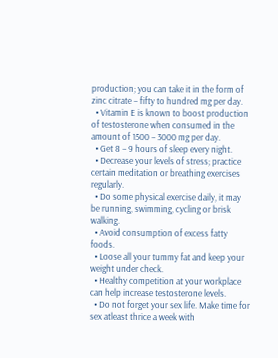production; you can take it in the form of zinc citrate – fifty to hundred mg per day.
  • Vitamin E is known to boost production of testosterone when consumed in the amount of 1500 – 3000 mg per day.
  • Get 8 – 9 hours of sleep every night.
  • Decrease your levels of stress; practice certain meditation or breathing exercises regularly.
  • Do some physical exercise daily, it may be running, swimming, cycling or brisk walking.
  • Avoid consumption of excess fatty foods.
  • Loose all your tummy fat and keep your weight under check.
  • Healthy competition at your workplace can help increase testosterone levels.
  • Do not forget your sex life. Make time for sex atleast thrice a week with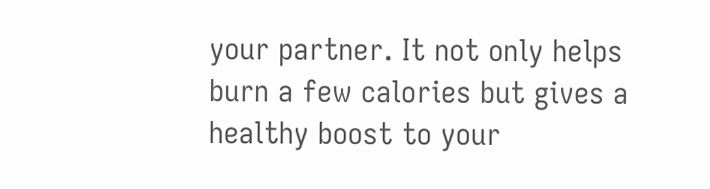your partner. It not only helps burn a few calories but gives a healthy boost to your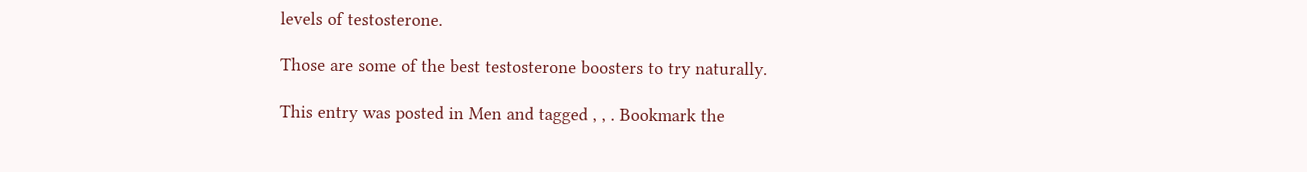levels of testosterone.

Those are some of the best testosterone boosters to try naturally.

This entry was posted in Men and tagged , , . Bookmark the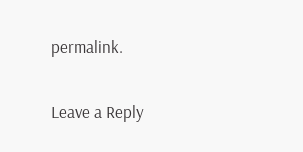permalink.

Leave a Reply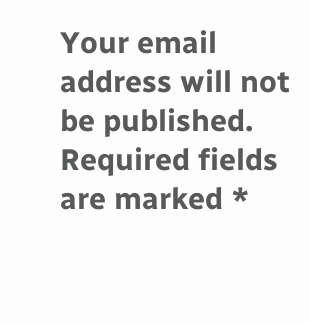Your email address will not be published. Required fields are marked *